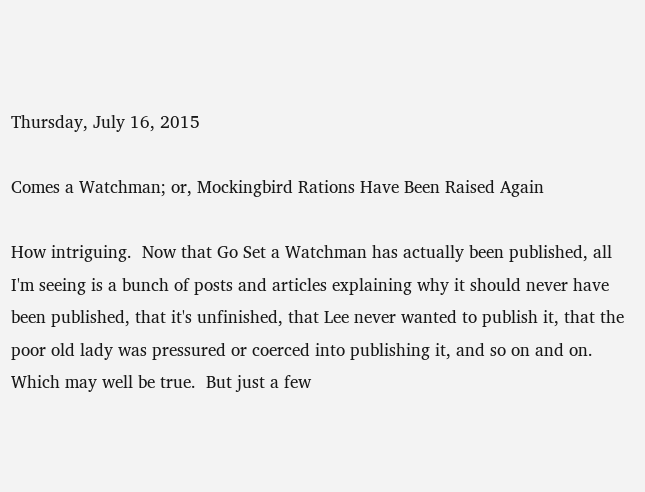Thursday, July 16, 2015

Comes a Watchman; or, Mockingbird Rations Have Been Raised Again

How intriguing.  Now that Go Set a Watchman has actually been published, all I'm seeing is a bunch of posts and articles explaining why it should never have been published, that it's unfinished, that Lee never wanted to publish it, that the poor old lady was pressured or coerced into publishing it, and so on and on.  Which may well be true.  But just a few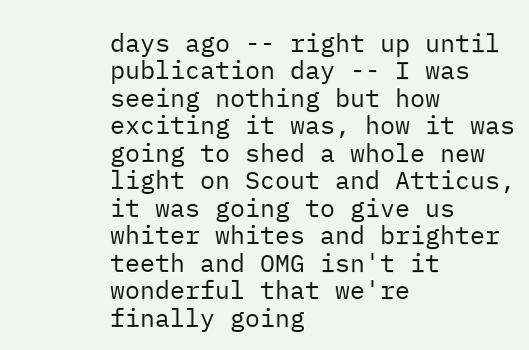days ago -- right up until publication day -- I was seeing nothing but how exciting it was, how it was going to shed a whole new light on Scout and Atticus, it was going to give us whiter whites and brighter teeth and OMG isn't it wonderful that we're finally going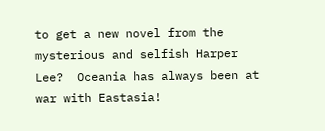to get a new novel from the mysterious and selfish Harper Lee?  Oceania has always been at war with Eastasia!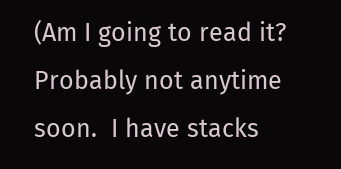(Am I going to read it?  Probably not anytime soon.  I have stacks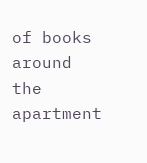of books around the apartment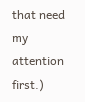that need my attention first.)